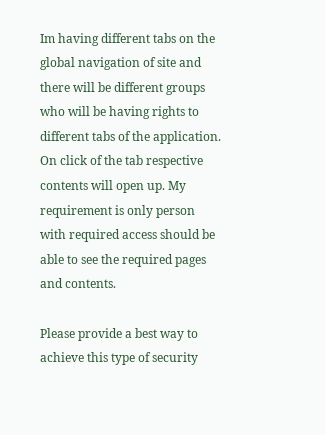Im having different tabs on the global navigation of site and there will be different groups who will be having rights to different tabs of the application. On click of the tab respective contents will open up. My requirement is only person with required access should be able to see the required pages and contents.

Please provide a best way to achieve this type of security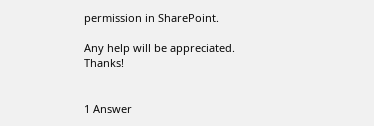permission in SharePoint.

Any help will be appreciated. Thanks!


1 Answer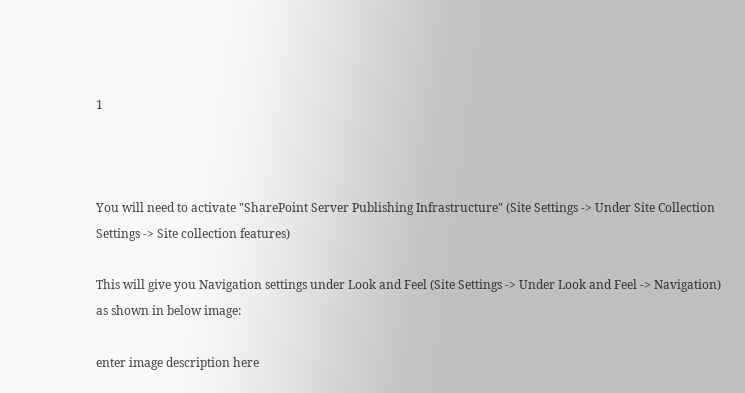1



You will need to activate "SharePoint Server Publishing Infrastructure" (Site Settings -> Under Site Collection Settings -> Site collection features)

This will give you Navigation settings under Look and Feel (Site Settings -> Under Look and Feel -> Navigation) as shown in below image:

enter image description here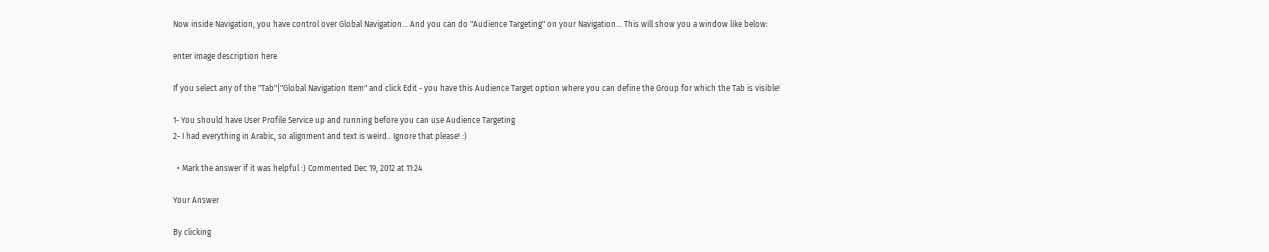Now inside Navigation, you have control over Global Navigation... And you can do "Audience Targeting" on your Navigation... This will show you a window like below:

enter image description here

If you select any of the "Tab"|"Global Navigation Item" and click Edit - you have this Audience Target option where you can define the Group for which the Tab is visible!

1- You should have User Profile Service up and running before you can use Audience Targeting
2- I had everything in Arabic, so alignment and text is weird.. Ignore that please! :)

  • Mark the answer if it was helpful :) Commented Dec 19, 2012 at 11:24

Your Answer

By clicking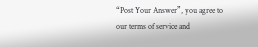“Post Your Answer”, you agree to our terms of service and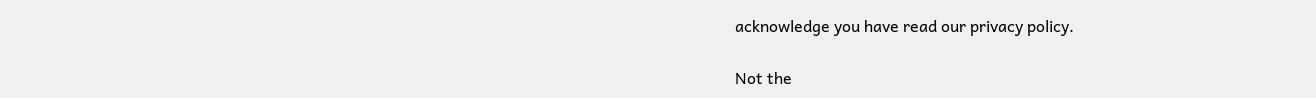acknowledge you have read our privacy policy.

Not the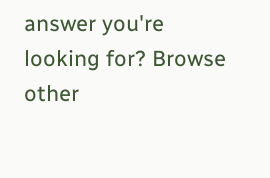answer you're looking for? Browse other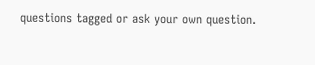questions tagged or ask your own question.